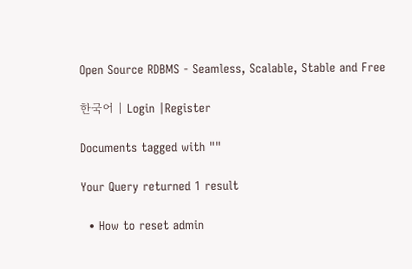Open Source RDBMS - Seamless, Scalable, Stable and Free

한국어 | Login |Register

Documents tagged with ""

Your Query returned 1 result

  • How to reset admin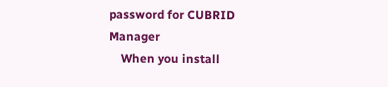password for CUBRID Manager
    When you install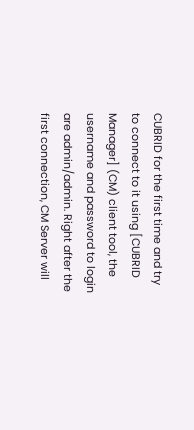CUBRID for the first time and try to connect to it using [CUBRID Manager] (CM) client tool, the username and password to login are admin/admin. Right after the first connection, CM Server will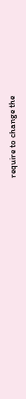require to change the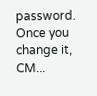password. Once you change it, CM...